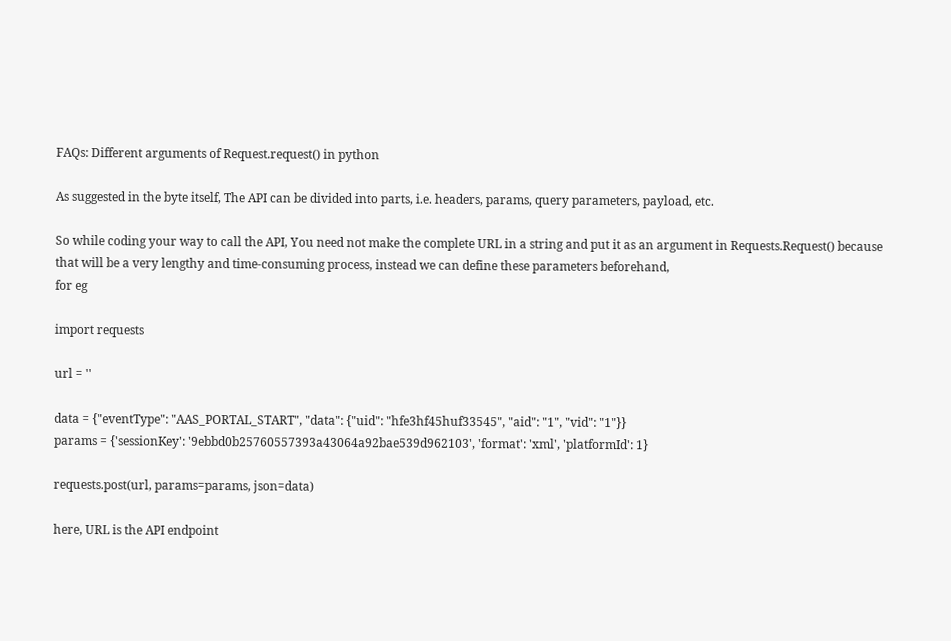FAQs: Different arguments of Request.request() in python

As suggested in the byte itself, The API can be divided into parts, i.e. headers, params, query parameters, payload, etc.

So while coding your way to call the API, You need not make the complete URL in a string and put it as an argument in Requests.Request() because that will be a very lengthy and time-consuming process, instead we can define these parameters beforehand,
for eg

import requests

url = ''

data = {"eventType": "AAS_PORTAL_START", "data": {"uid": "hfe3hf45huf33545", "aid": "1", "vid": "1"}}
params = {'sessionKey': '9ebbd0b25760557393a43064a92bae539d962103', 'format': 'xml', 'platformId': 1}

requests.post(url, params=params, json=data)

here, URL is the API endpoint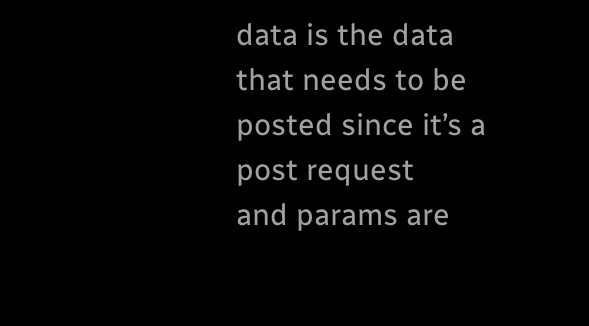data is the data that needs to be posted since it’s a post request
and params are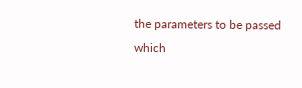the parameters to be passed which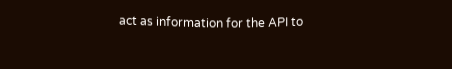act as information for the API to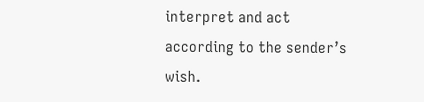interpret and act according to the sender’s wish.